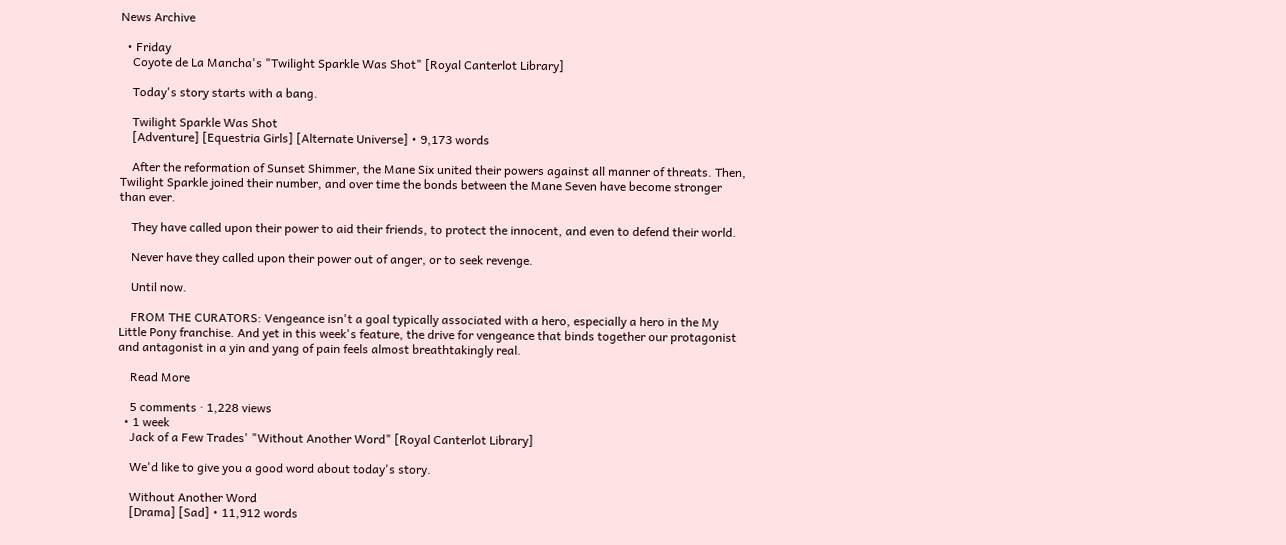News Archive

  • Friday
    Coyote de La Mancha's "Twilight Sparkle Was Shot" [Royal Canterlot Library]

    Today's story starts with a bang.

    Twilight Sparkle Was Shot
    [Adventure] [Equestria Girls] [Alternate Universe] • 9,173 words

    After the reformation of Sunset Shimmer, the Mane Six united their powers against all manner of threats. Then, Twilight Sparkle joined their number, and over time the bonds between the Mane Seven have become stronger than ever.

    They have called upon their power to aid their friends, to protect the innocent, and even to defend their world.

    Never have they called upon their power out of anger, or to seek revenge.

    Until now.

    FROM THE CURATORS: Vengeance isn't a goal typically associated with a hero, especially a hero in the My Little Pony franchise. And yet in this week's feature, the drive for vengeance that binds together our protagonist and antagonist in a yin and yang of pain feels almost breathtakingly real.

    Read More

    5 comments · 1,228 views
  • 1 week
    Jack of a Few Trades' "Without Another Word" [Royal Canterlot Library]

    We'd like to give you a good word about today's story.

    Without Another Word
    [Drama] [Sad] • 11,912 words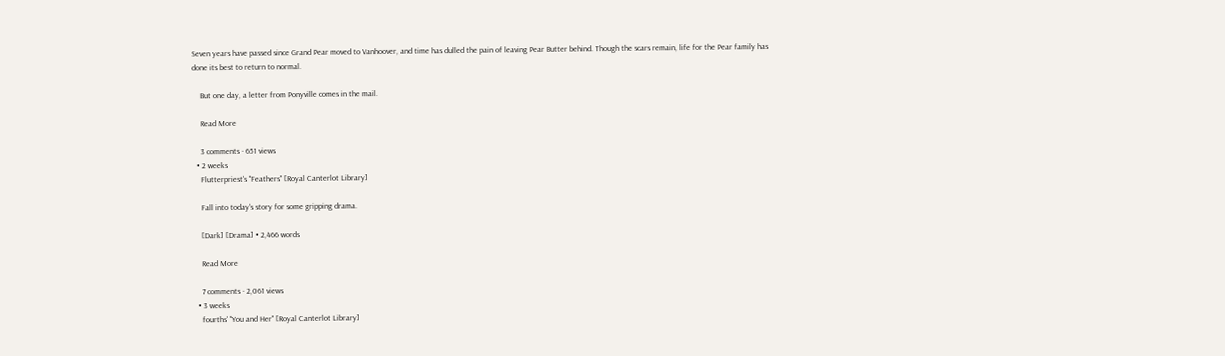Seven years have passed since Grand Pear moved to Vanhoover, and time has dulled the pain of leaving Pear Butter behind. Though the scars remain, life for the Pear family has done its best to return to normal.

    But one day, a letter from Ponyville comes in the mail.

    Read More

    3 comments · 651 views
  • 2 weeks
    Flutterpriest's "Feathers" [Royal Canterlot Library]

    Fall into today's story for some gripping drama.

    [Dark] [Drama] • 2,466 words

    Read More

    7 comments · 2,061 views
  • 3 weeks
    fourths' "You and Her" [Royal Canterlot Library]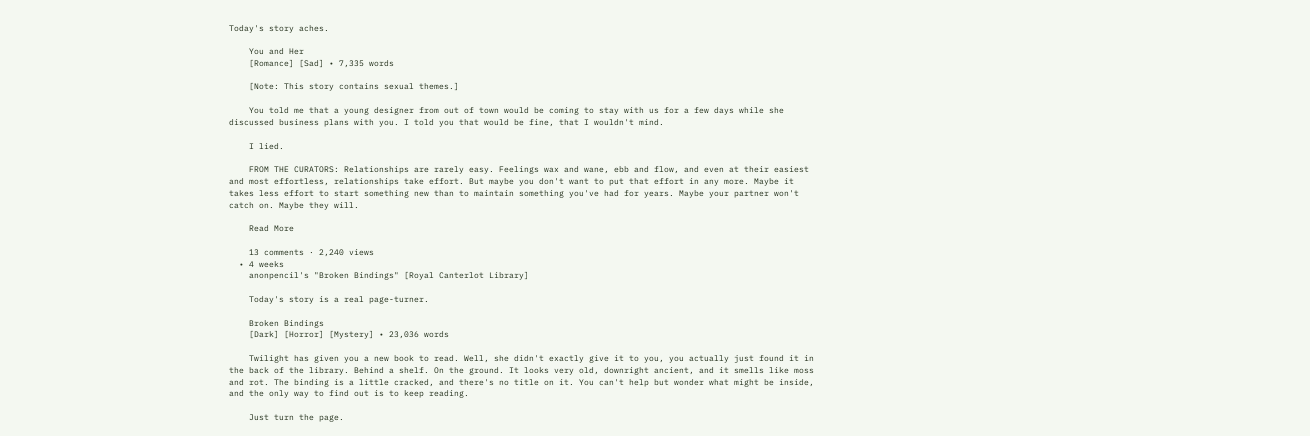Today's story aches.

    You and Her
    [Romance] [Sad] • 7,335 words

    [Note: This story contains sexual themes.]

    You told me that a young designer from out of town would be coming to stay with us for a few days while she discussed business plans with you. I told you that would be fine, that I wouldn't mind.

    I lied.

    FROM THE CURATORS: Relationships are rarely easy. Feelings wax and wane, ebb and flow, and even at their easiest and most effortless, relationships take effort. But maybe you don't want to put that effort in any more. Maybe it takes less effort to start something new than to maintain something you've had for years. Maybe your partner won't catch on. Maybe they will.

    Read More

    13 comments · 2,240 views
  • 4 weeks
    anonpencil's "Broken Bindings" [Royal Canterlot Library]

    Today's story is a real page-turner.

    Broken Bindings
    [Dark] [Horror] [Mystery] • 23,036 words

    Twilight has given you a new book to read. Well, she didn't exactly give it to you, you actually just found it in the back of the library. Behind a shelf. On the ground. It looks very old, downright ancient, and it smells like moss and rot. The binding is a little cracked, and there's no title on it. You can't help but wonder what might be inside, and the only way to find out is to keep reading.

    Just turn the page.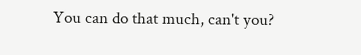You can do that much, can't you?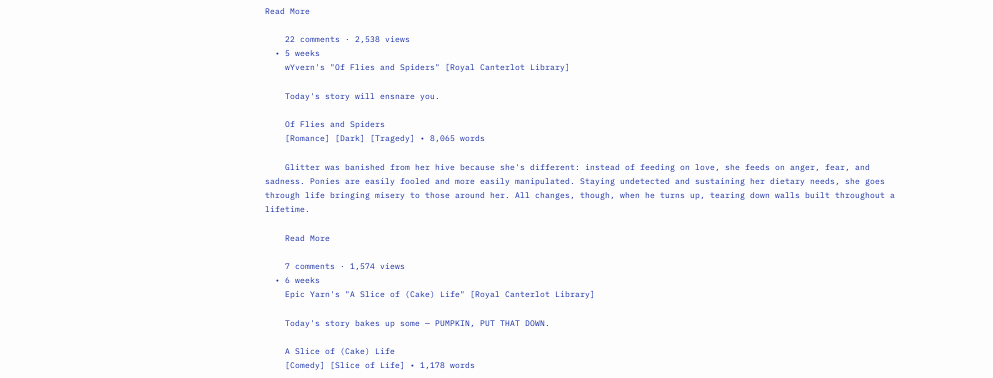Read More

    22 comments · 2,538 views
  • 5 weeks
    wYvern's "Of Flies and Spiders" [Royal Canterlot Library]

    Today's story will ensnare you.

    Of Flies and Spiders
    [Romance] [Dark] [Tragedy] • 8,065 words

    Glitter was banished from her hive because she's different: instead of feeding on love, she feeds on anger, fear, and sadness. Ponies are easily fooled and more easily manipulated. Staying undetected and sustaining her dietary needs, she goes through life bringing misery to those around her. All changes, though, when he turns up, tearing down walls built throughout a lifetime.

    Read More

    7 comments · 1,574 views
  • 6 weeks
    Epic Yarn's "A Slice of (Cake) Life" [Royal Canterlot Library]

    Today's story bakes up some — PUMPKIN, PUT THAT DOWN.

    A Slice of (Cake) Life
    [Comedy] [Slice of Life] • 1,178 words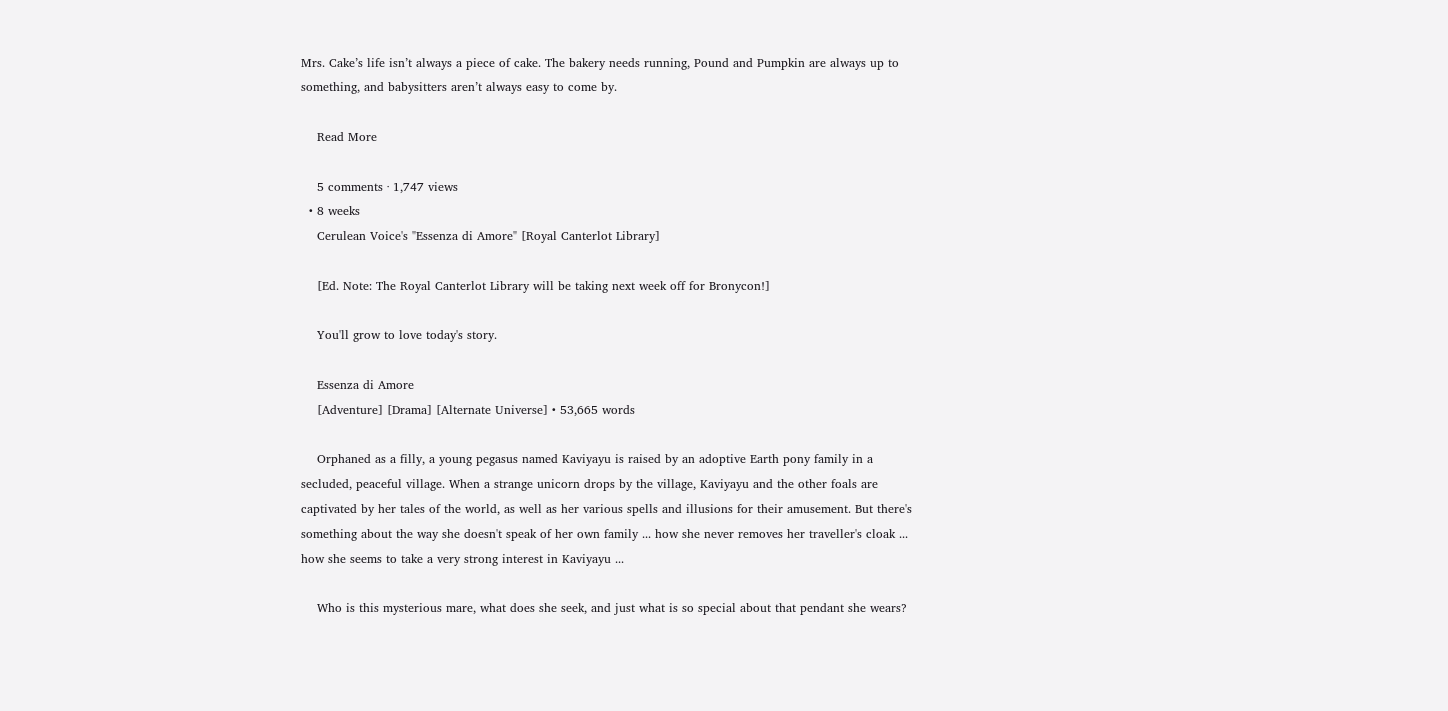Mrs. Cake’s life isn’t always a piece of cake. The bakery needs running, Pound and Pumpkin are always up to something, and babysitters aren’t always easy to come by.

    Read More

    5 comments · 1,747 views
  • 8 weeks
    Cerulean Voice's "Essenza di Amore" [Royal Canterlot Library]

    [Ed. Note: The Royal Canterlot Library will be taking next week off for Bronycon!]

    You'll grow to love today's story.

    Essenza di Amore
    [Adventure] [Drama] [Alternate Universe] • 53,665 words

    Orphaned as a filly, a young pegasus named Kaviyayu is raised by an adoptive Earth pony family in a secluded, peaceful village. When a strange unicorn drops by the village, Kaviyayu and the other foals are captivated by her tales of the world, as well as her various spells and illusions for their amusement. But there's something about the way she doesn't speak of her own family ... how she never removes her traveller's cloak ... how she seems to take a very strong interest in Kaviyayu ...

    Who is this mysterious mare, what does she seek, and just what is so special about that pendant she wears?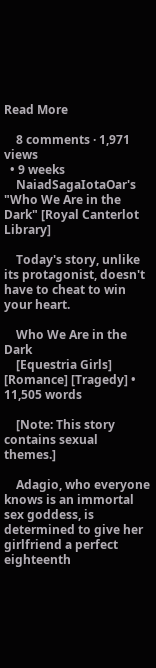Read More

    8 comments · 1,971 views
  • 9 weeks
    NaiadSagaIotaOar's "Who We Are in the Dark" [Royal Canterlot Library]

    Today's story, unlike its protagonist, doesn't have to cheat to win your heart.

    Who We Are in the Dark
    [Equestria Girls] [Romance] [Tragedy] • 11,505 words

    [Note: This story contains sexual themes.]

    Adagio, who everyone knows is an immortal sex goddess, is determined to give her girlfriend a perfect eighteenth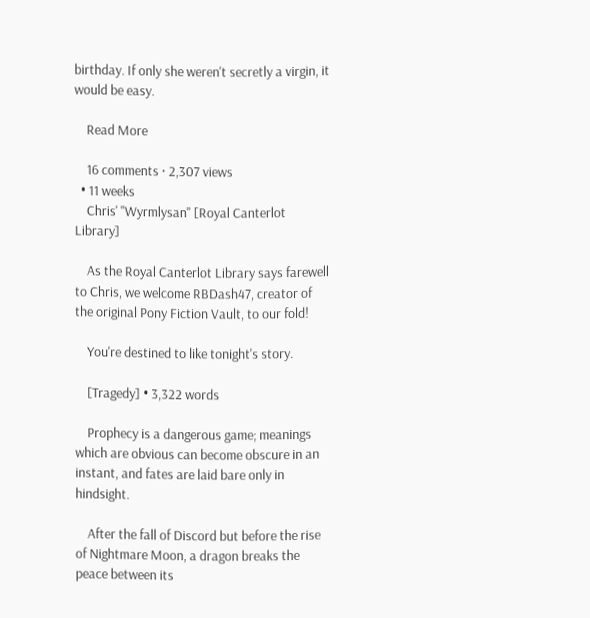birthday. If only she weren't secretly a virgin, it would be easy.

    Read More

    16 comments · 2,307 views
  • 11 weeks
    Chris' "Wyrmlysan" [Royal Canterlot Library]

    As the Royal Canterlot Library says farewell to Chris, we welcome RBDash47, creator of the original Pony Fiction Vault, to our fold!

    You're destined to like tonight's story.

    [Tragedy] • 3,322 words

    Prophecy is a dangerous game; meanings which are obvious can become obscure in an instant, and fates are laid bare only in hindsight.

    After the fall of Discord but before the rise of Nightmare Moon, a dragon breaks the peace between its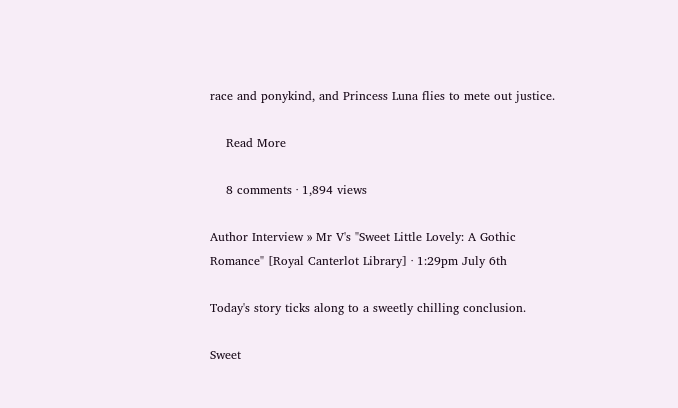race and ponykind, and Princess Luna flies to mete out justice.

    Read More

    8 comments · 1,894 views

Author Interview » Mr V's "Sweet Little Lovely: A Gothic Romance" [Royal Canterlot Library] · 1:29pm July 6th

Today's story ticks along to a sweetly chilling conclusion.

Sweet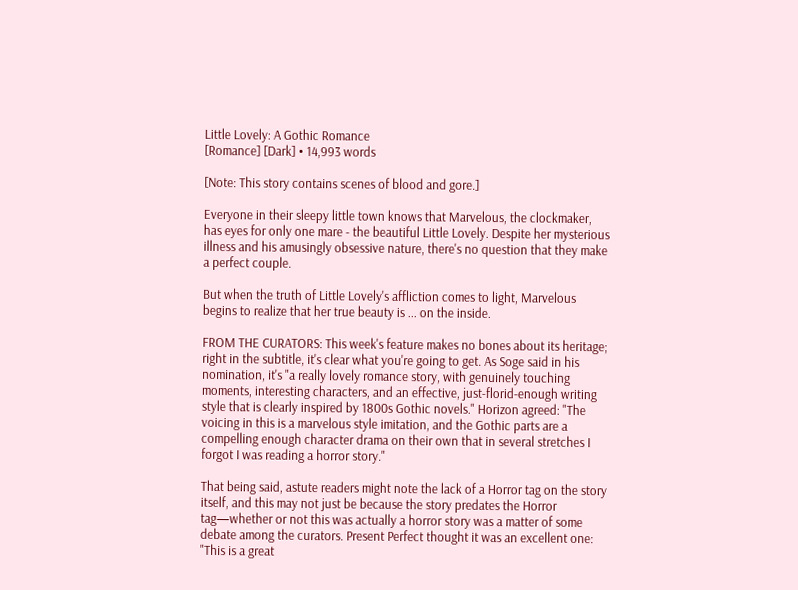Little Lovely: A Gothic Romance
[Romance] [Dark] • 14,993 words

[Note: This story contains scenes of blood and gore.]

Everyone in their sleepy little town knows that Marvelous, the clockmaker, has eyes for only one mare - the beautiful Little Lovely. Despite her mysterious illness and his amusingly obsessive nature, there's no question that they make a perfect couple.

But when the truth of Little Lovely's affliction comes to light, Marvelous begins to realize that her true beauty is ... on the inside.

FROM THE CURATORS: This week's feature makes no bones about its heritage; right in the subtitle, it's clear what you're going to get. As Soge said in his nomination, it's "a really lovely romance story, with genuinely touching moments, interesting characters, and an effective, just-florid-enough writing style that is clearly inspired by 1800s Gothic novels." Horizon agreed: "The voicing in this is a marvelous style imitation, and the Gothic parts are a compelling enough character drama on their own that in several stretches I forgot I was reading a horror story."

That being said, astute readers might note the lack of a Horror tag on the story itself, and this may not just be because the story predates the Horror tag—whether or not this was actually a horror story was a matter of some debate among the curators. Present Perfect thought it was an excellent one: "This is a great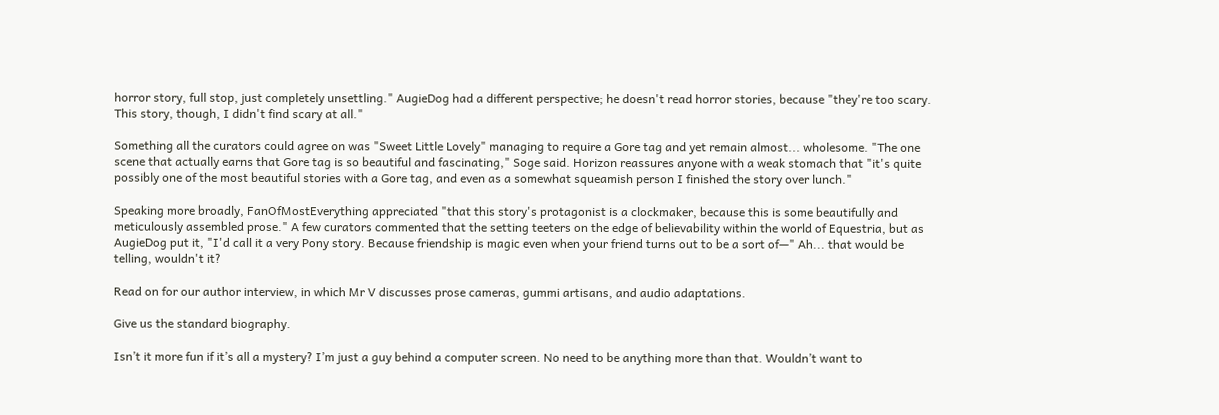horror story, full stop, just completely unsettling." AugieDog had a different perspective; he doesn't read horror stories, because "they're too scary. This story, though, I didn't find scary at all."

Something all the curators could agree on was "Sweet Little Lovely" managing to require a Gore tag and yet remain almost... wholesome. "The one scene that actually earns that Gore tag is so beautiful and fascinating," Soge said. Horizon reassures anyone with a weak stomach that "it's quite possibly one of the most beautiful stories with a Gore tag, and even as a somewhat squeamish person I finished the story over lunch."

Speaking more broadly, FanOfMostEverything appreciated "that this story's protagonist is a clockmaker, because this is some beautifully and meticulously assembled prose." A few curators commented that the setting teeters on the edge of believability within the world of Equestria, but as AugieDog put it, "I'd call it a very Pony story. Because friendship is magic even when your friend turns out to be a sort of—" Ah... that would be telling, wouldn't it?

Read on for our author interview, in which Mr V discusses prose cameras, gummi artisans, and audio adaptations.

Give us the standard biography.

Isn’t it more fun if it’s all a mystery? I’m just a guy behind a computer screen. No need to be anything more than that. Wouldn’t want to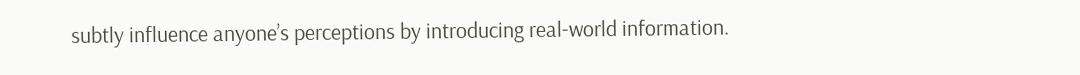subtly influence anyone’s perceptions by introducing real-world information.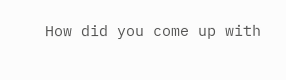How did you come up with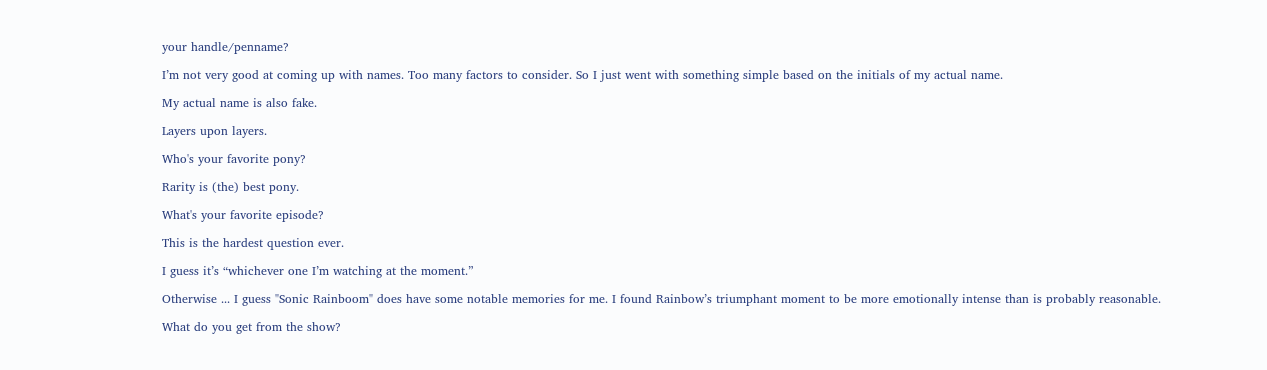your handle/penname?

I’m not very good at coming up with names. Too many factors to consider. So I just went with something simple based on the initials of my actual name.

My actual name is also fake.

Layers upon layers.

Who's your favorite pony?

Rarity is (the) best pony.

What's your favorite episode?

This is the hardest question ever.

I guess it’s “whichever one I’m watching at the moment.”

Otherwise ... I guess "Sonic Rainboom" does have some notable memories for me. I found Rainbow’s triumphant moment to be more emotionally intense than is probably reasonable.

What do you get from the show?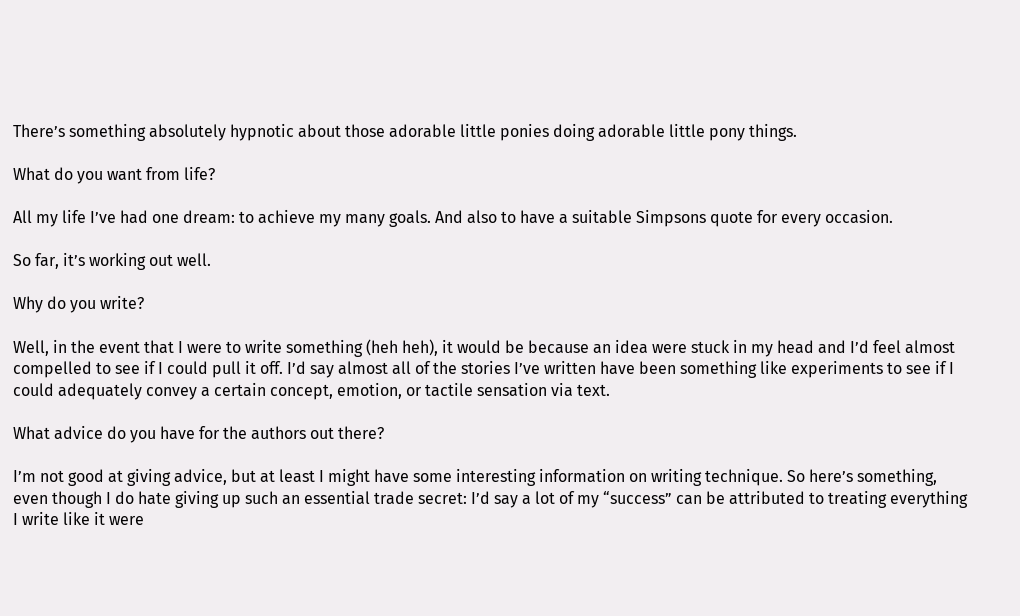There’s something absolutely hypnotic about those adorable little ponies doing adorable little pony things.

What do you want from life?

All my life I’ve had one dream: to achieve my many goals. And also to have a suitable Simpsons quote for every occasion.

So far, it’s working out well.

Why do you write?

Well, in the event that I were to write something (heh heh), it would be because an idea were stuck in my head and I’d feel almost compelled to see if I could pull it off. I’d say almost all of the stories I’ve written have been something like experiments to see if I could adequately convey a certain concept, emotion, or tactile sensation via text.

What advice do you have for the authors out there?

I’m not good at giving advice, but at least I might have some interesting information on writing technique. So here’s something, even though I do hate giving up such an essential trade secret: I’d say a lot of my “success” can be attributed to treating everything I write like it were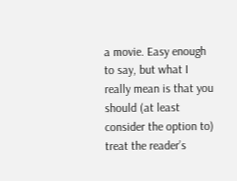a movie. Easy enough to say, but what I really mean is that you should (at least consider the option to) treat the reader’s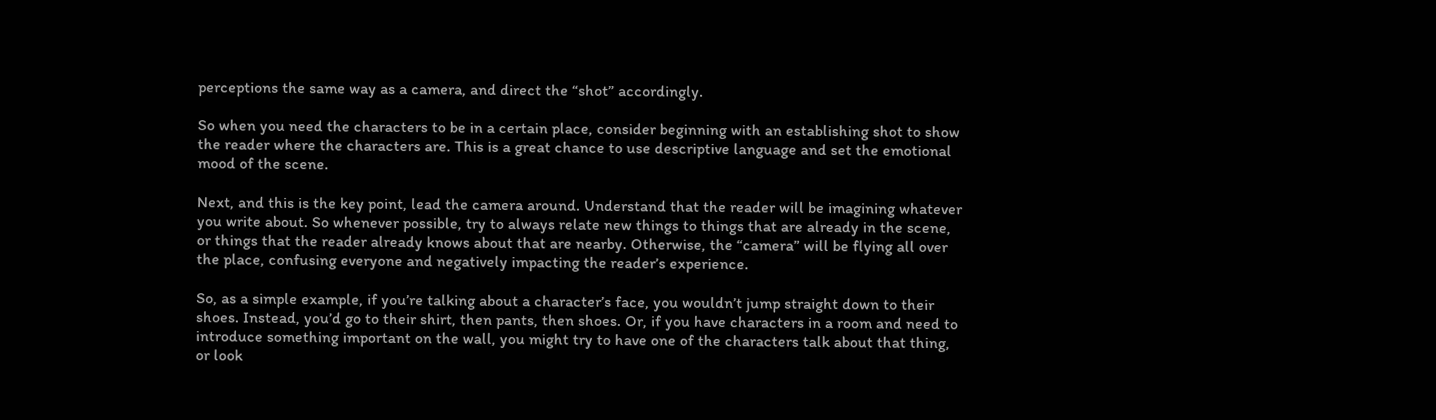perceptions the same way as a camera, and direct the “shot” accordingly.

So when you need the characters to be in a certain place, consider beginning with an establishing shot to show the reader where the characters are. This is a great chance to use descriptive language and set the emotional mood of the scene.

Next, and this is the key point, lead the camera around. Understand that the reader will be imagining whatever you write about. So whenever possible, try to always relate new things to things that are already in the scene, or things that the reader already knows about that are nearby. Otherwise, the “camera” will be flying all over the place, confusing everyone and negatively impacting the reader’s experience.

So, as a simple example, if you’re talking about a character’s face, you wouldn’t jump straight down to their shoes. Instead, you’d go to their shirt, then pants, then shoes. Or, if you have characters in a room and need to introduce something important on the wall, you might try to have one of the characters talk about that thing, or look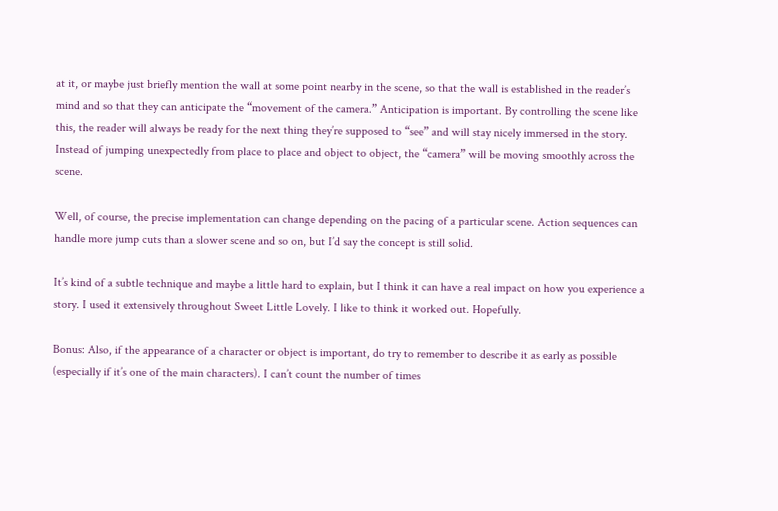at it, or maybe just briefly mention the wall at some point nearby in the scene, so that the wall is established in the reader’s mind and so that they can anticipate the “movement of the camera.” Anticipation is important. By controlling the scene like this, the reader will always be ready for the next thing they’re supposed to “see” and will stay nicely immersed in the story. Instead of jumping unexpectedly from place to place and object to object, the “camera” will be moving smoothly across the scene.

Well, of course, the precise implementation can change depending on the pacing of a particular scene. Action sequences can handle more jump cuts than a slower scene and so on, but I’d say the concept is still solid.

It’s kind of a subtle technique and maybe a little hard to explain, but I think it can have a real impact on how you experience a story. I used it extensively throughout Sweet Little Lovely. I like to think it worked out. Hopefully.

Bonus: Also, if the appearance of a character or object is important, do try to remember to describe it as early as possible (especially if it’s one of the main characters). I can’t count the number of times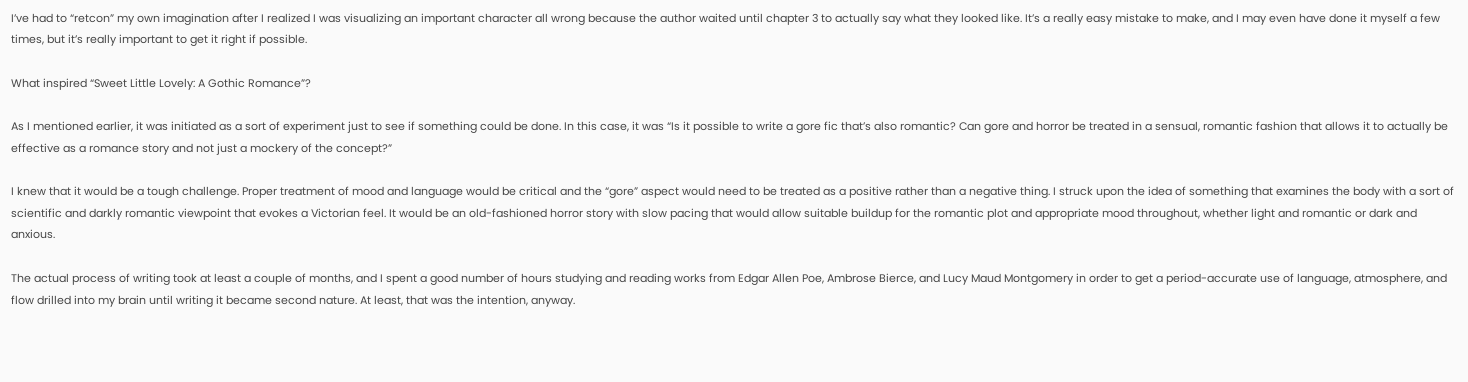I’ve had to “retcon” my own imagination after I realized I was visualizing an important character all wrong because the author waited until chapter 3 to actually say what they looked like. It’s a really easy mistake to make, and I may even have done it myself a few times, but it’s really important to get it right if possible.

What inspired “Sweet Little Lovely: A Gothic Romance”?

As I mentioned earlier, it was initiated as a sort of experiment just to see if something could be done. In this case, it was “Is it possible to write a gore fic that’s also romantic? Can gore and horror be treated in a sensual, romantic fashion that allows it to actually be effective as a romance story and not just a mockery of the concept?”

I knew that it would be a tough challenge. Proper treatment of mood and language would be critical and the “gore” aspect would need to be treated as a positive rather than a negative thing. I struck upon the idea of something that examines the body with a sort of scientific and darkly romantic viewpoint that evokes a Victorian feel. It would be an old-fashioned horror story with slow pacing that would allow suitable buildup for the romantic plot and appropriate mood throughout, whether light and romantic or dark and anxious.

The actual process of writing took at least a couple of months, and I spent a good number of hours studying and reading works from Edgar Allen Poe, Ambrose Bierce, and Lucy Maud Montgomery in order to get a period-accurate use of language, atmosphere, and flow drilled into my brain until writing it became second nature. At least, that was the intention, anyway.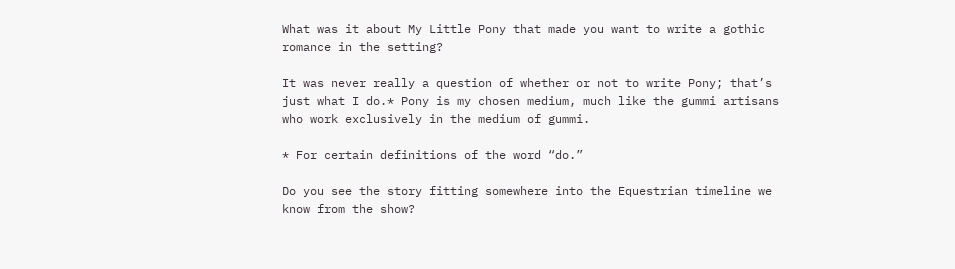What was it about My Little Pony that made you want to write a gothic romance in the setting?

It was never really a question of whether or not to write Pony; that’s just what I do.* Pony is my chosen medium, much like the gummi artisans who work exclusively in the medium of gummi.

* For certain definitions of the word “do.”

Do you see the story fitting somewhere into the Equestrian timeline we know from the show?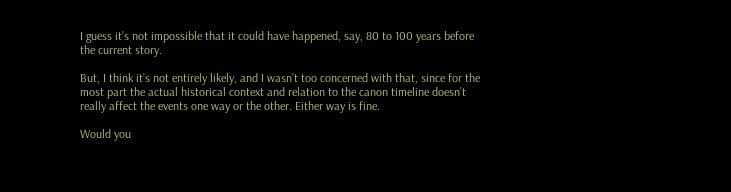I guess it’s not impossible that it could have happened, say, 80 to 100 years before the current story.

But, I think it’s not entirely likely, and I wasn’t too concerned with that, since for the most part the actual historical context and relation to the canon timeline doesn’t really affect the events one way or the other. Either way is fine.

Would you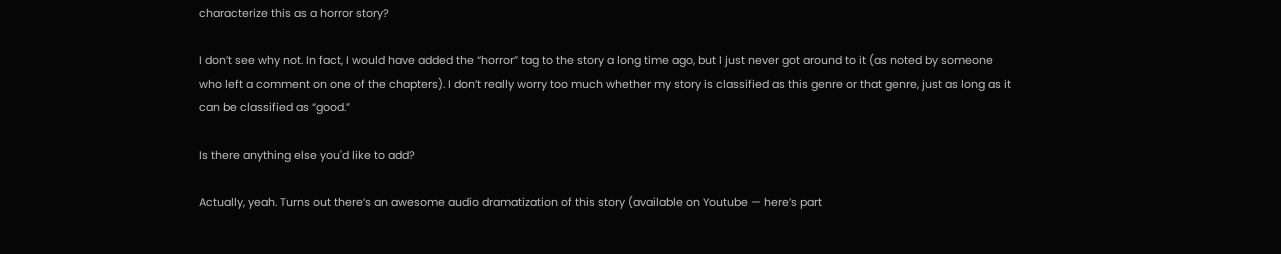characterize this as a horror story?

I don’t see why not. In fact, I would have added the “horror” tag to the story a long time ago, but I just never got around to it (as noted by someone who left a comment on one of the chapters). I don’t really worry too much whether my story is classified as this genre or that genre, just as long as it can be classified as “good.”

Is there anything else you'd like to add?

Actually, yeah. Turns out there’s an awesome audio dramatization of this story (available on Youtube — here’s part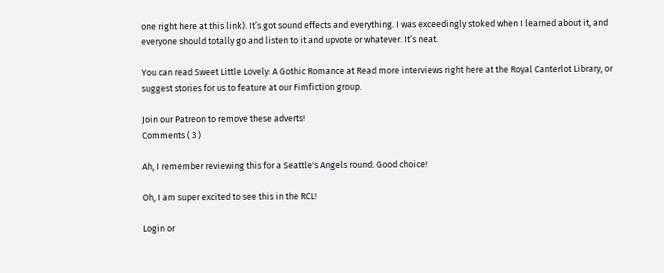one right here at this link). It’s got sound effects and everything. I was exceedingly stoked when I learned about it, and everyone should totally go and listen to it and upvote or whatever. It’s neat.

You can read Sweet Little Lovely: A Gothic Romance at Read more interviews right here at the Royal Canterlot Library, or suggest stories for us to feature at our Fimfiction group.

Join our Patreon to remove these adverts!
Comments ( 3 )

Ah, I remember reviewing this for a Seattle's Angels round. Good choice!

Oh, I am super excited to see this in the RCL!

Login or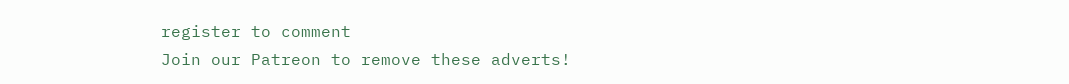register to comment
Join our Patreon to remove these adverts!